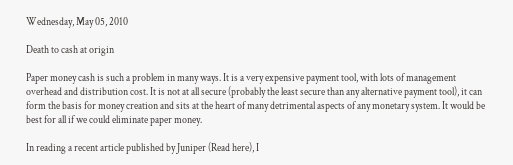Wednesday, May 05, 2010

Death to cash at origin

Paper money cash is such a problem in many ways. It is a very expensive payment tool, with lots of management overhead and distribution cost. It is not at all secure (probably the least secure than any alternative payment tool), it can form the basis for money creation and sits at the heart of many detrimental aspects of any monetary system. It would be best for all if we could eliminate paper money.

In reading a recent article published by Juniper (Read here), I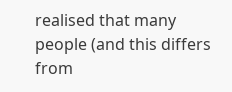realised that many people (and this differs from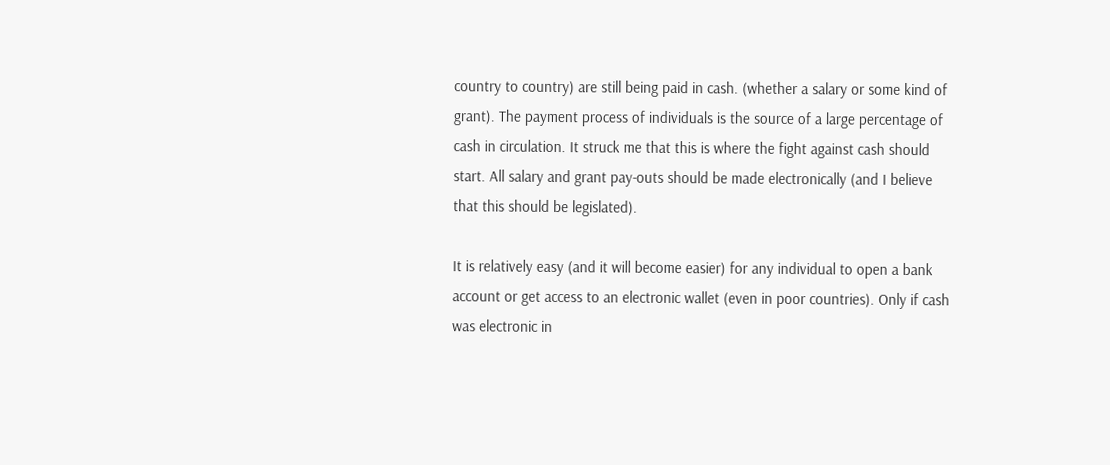country to country) are still being paid in cash. (whether a salary or some kind of grant). The payment process of individuals is the source of a large percentage of cash in circulation. It struck me that this is where the fight against cash should start. All salary and grant pay-outs should be made electronically (and I believe that this should be legislated).

It is relatively easy (and it will become easier) for any individual to open a bank account or get access to an electronic wallet (even in poor countries). Only if cash was electronic in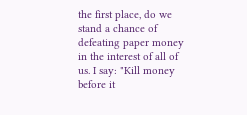the first place, do we stand a chance of defeating paper money in the interest of all of us. I say: "Kill money before it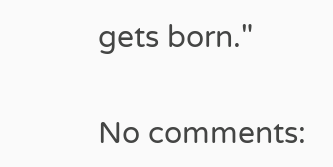gets born."

No comments: